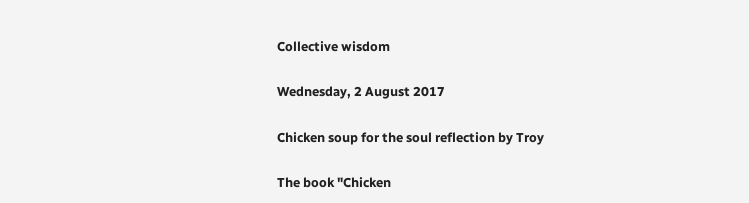Collective wisdom

Wednesday, 2 August 2017

Chicken soup for the soul reflection by Troy

The book "Chicken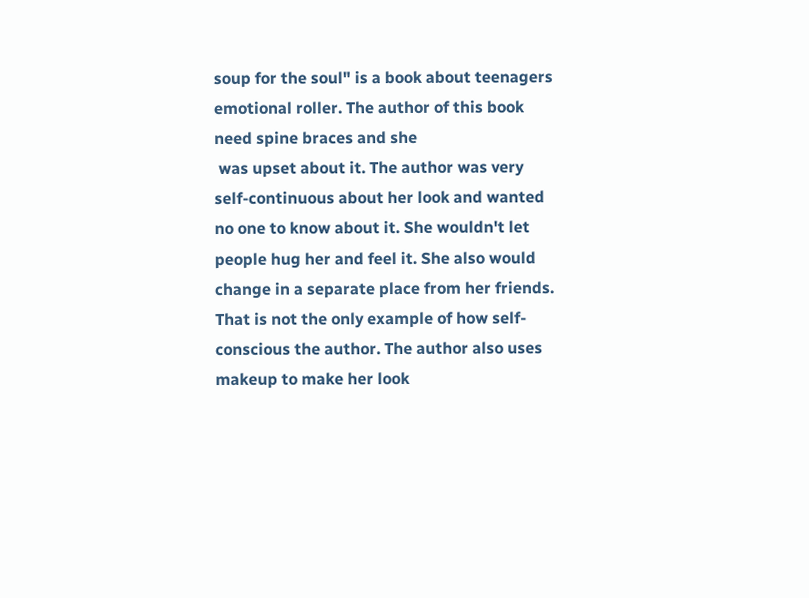soup for the soul" is a book about teenagers emotional roller. The author of this book need spine braces and she
 was upset about it. The author was very self-continuous about her look and wanted no one to know about it. She wouldn't let people hug her and feel it. She also would change in a separate place from her friends. That is not the only example of how self-conscious the author. The author also uses makeup to make her look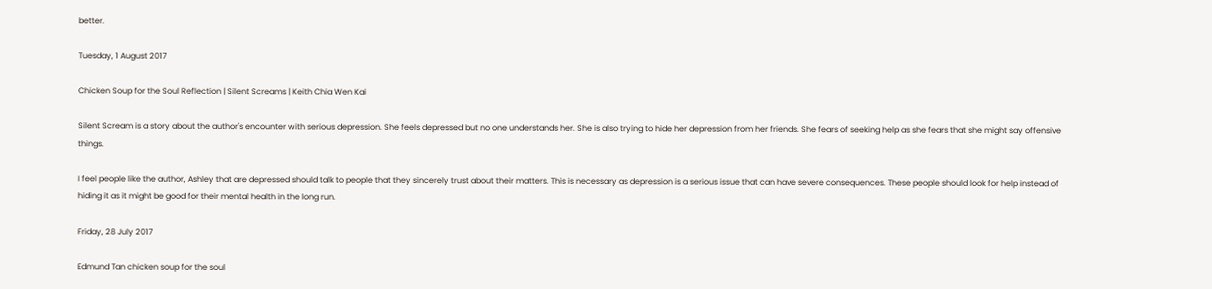better.

Tuesday, 1 August 2017

Chicken Soup for the Soul Reflection | Silent Screams | Keith Chia Wen Kai

Silent Scream is a story about the author's encounter with serious depression. She feels depressed but no one understands her. She is also trying to hide her depression from her friends. She fears of seeking help as she fears that she might say offensive things.

I feel people like the author, Ashley that are depressed should talk to people that they sincerely trust about their matters. This is necessary as depression is a serious issue that can have severe consequences. These people should look for help instead of hiding it as it might be good for their mental health in the long run.

Friday, 28 July 2017

Edmund Tan chicken soup for the soul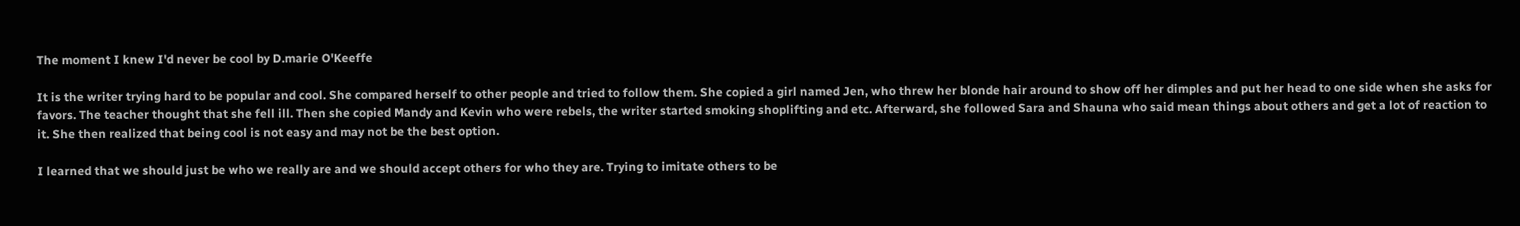The moment I knew I'd never be cool by D.marie O'Keeffe

It is the writer trying hard to be popular and cool. She compared herself to other people and tried to follow them. She copied a girl named Jen, who threw her blonde hair around to show off her dimples and put her head to one side when she asks for favors. The teacher thought that she fell ill. Then she copied Mandy and Kevin who were rebels, the writer started smoking shoplifting and etc. Afterward, she followed Sara and Shauna who said mean things about others and get a lot of reaction to it. She then realized that being cool is not easy and may not be the best option.

I learned that we should just be who we really are and we should accept others for who they are. Trying to imitate others to be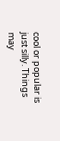cool or popular is just silly. Things may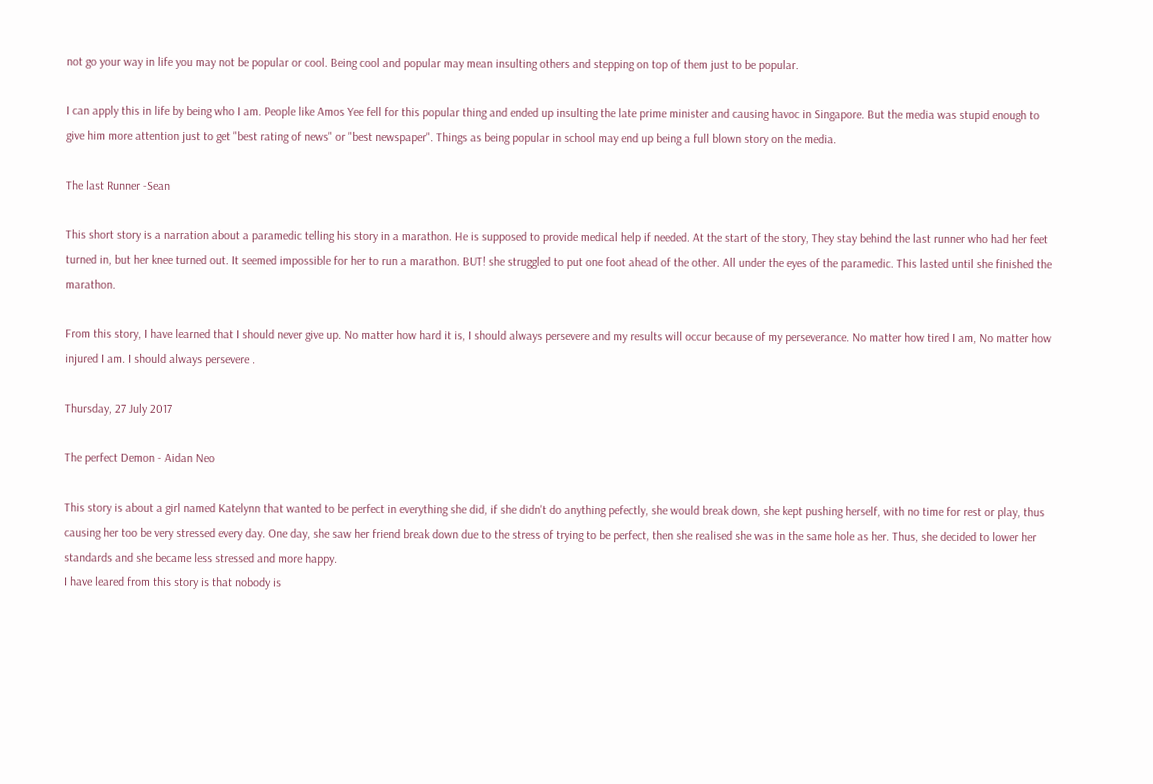not go your way in life you may not be popular or cool. Being cool and popular may mean insulting others and stepping on top of them just to be popular.

I can apply this in life by being who I am. People like Amos Yee fell for this popular thing and ended up insulting the late prime minister and causing havoc in Singapore. But the media was stupid enough to give him more attention just to get "best rating of news" or "best newspaper". Things as being popular in school may end up being a full blown story on the media.

The last Runner -Sean

This short story is a narration about a paramedic telling his story in a marathon. He is supposed to provide medical help if needed. At the start of the story, They stay behind the last runner who had her feet turned in, but her knee turned out. It seemed impossible for her to run a marathon. BUT! she struggled to put one foot ahead of the other. All under the eyes of the paramedic. This lasted until she finished the marathon.

From this story, I have learned that I should never give up. No matter how hard it is, I should always persevere and my results will occur because of my perseverance. No matter how tired I am, No matter how injured I am. I should always persevere .

Thursday, 27 July 2017

The perfect Demon - Aidan Neo

This story is about a girl named Katelynn that wanted to be perfect in everything she did, if she didn't do anything pefectly, she would break down, she kept pushing herself, with no time for rest or play, thus causing her too be very stressed every day. One day, she saw her friend break down due to the stress of trying to be perfect, then she realised she was in the same hole as her. Thus, she decided to lower her standards and she became less stressed and more happy.
I have leared from this story is that nobody is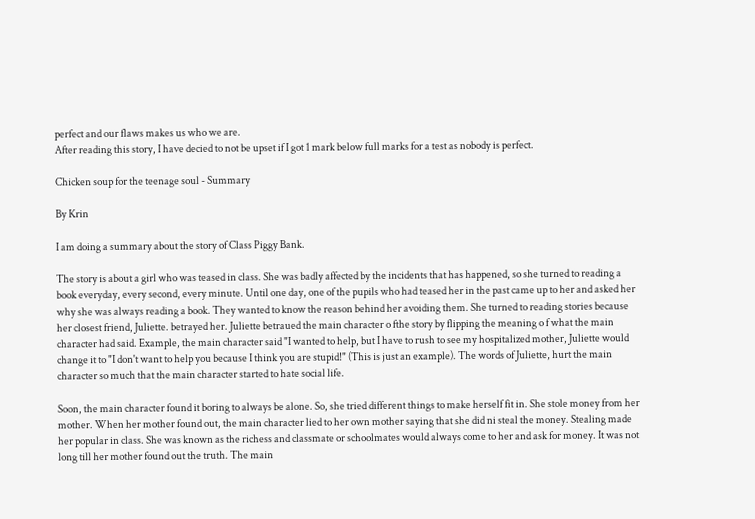perfect and our flaws makes us who we are.
After reading this story, I have decied to not be upset if I got 1 mark below full marks for a test as nobody is perfect.

Chicken soup for the teenage soul - Summary

By Krin

I am doing a summary about the story of Class Piggy Bank.

The story is about a girl who was teased in class. She was badly affected by the incidents that has happened, so she turned to reading a book everyday, every second, every minute. Until one day, one of the pupils who had teased her in the past came up to her and asked her why she was always reading a book. They wanted to know the reason behind her avoiding them. She turned to reading stories because her closest friend, Juliette. betrayed her. Juliette betraued the main character o fthe story by flipping the meaning o f what the main character had said. Example, the main character said "I wanted to help, but I have to rush to see my hospitalized mother, Juliette would change it to "I don't want to help you because I think you are stupid!" (This is just an example). The words of Juliette, hurt the main character so much that the main character started to hate social life.

Soon, the main character found it boring to always be alone. So, she tried different things to make herself fit in. She stole money from her mother. When her mother found out, the main character lied to her own mother saying that she did ni steal the money. Stealing made her popular in class. She was known as the richess and classmate or schoolmates would always come to her and ask for money. It was not long till her mother found out the truth. The main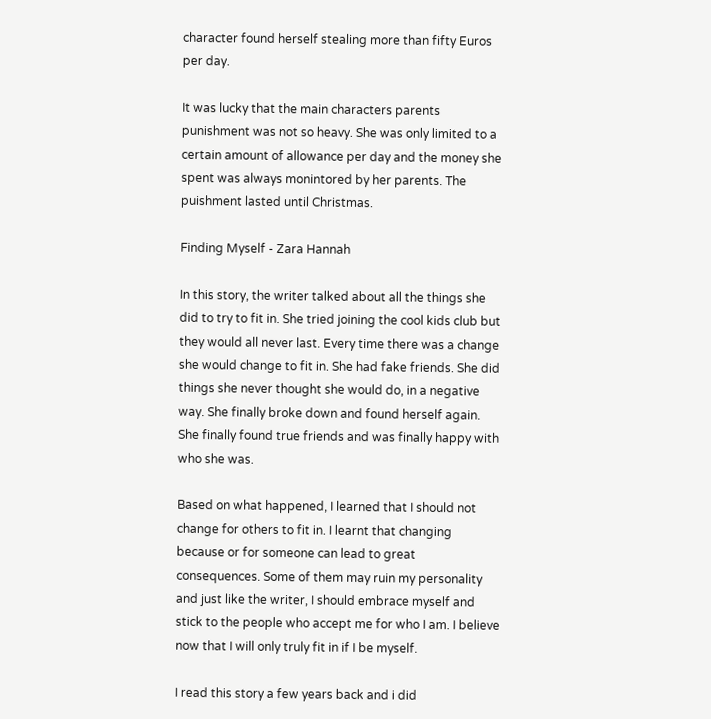character found herself stealing more than fifty Euros per day.

It was lucky that the main characters parents punishment was not so heavy. She was only limited to a certain amount of allowance per day and the money she spent was always monintored by her parents. The puishment lasted until Christmas.

Finding Myself - Zara Hannah

In this story, the writer talked about all the things she did to try to fit in. She tried joining the cool kids club but they would all never last. Every time there was a change she would change to fit in. She had fake friends. She did  things she never thought she would do, in a negative way. She finally broke down and found herself again. She finally found true friends and was finally happy with who she was.

Based on what happened, I learned that I should not change for others to fit in. I learnt that changing because or for someone can lead to great consequences. Some of them may ruin my personality and just like the writer, I should embrace myself and stick to the people who accept me for who I am. I believe now that I will only truly fit in if I be myself.

I read this story a few years back and i did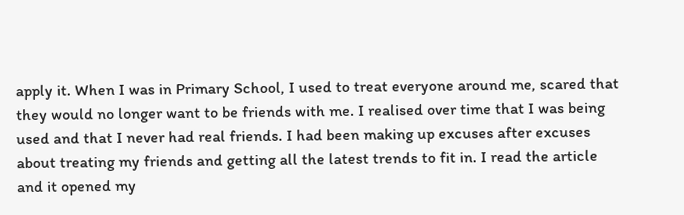apply it. When I was in Primary School, I used to treat everyone around me, scared that they would no longer want to be friends with me. I realised over time that I was being used and that I never had real friends. I had been making up excuses after excuses about treating my friends and getting all the latest trends to fit in. I read the article and it opened my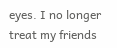eyes. I no longer treat my friends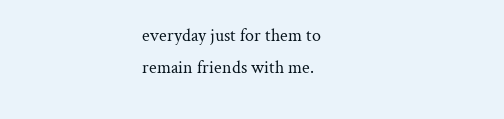everyday just for them to remain friends with me.